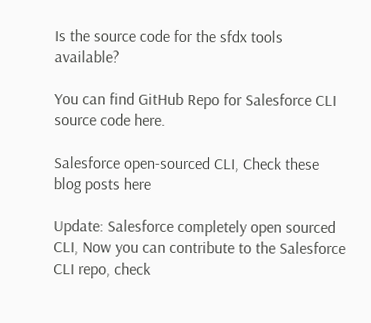Is the source code for the sfdx tools available?

You can find GitHub Repo for Salesforce CLI source code here.

Salesforce open-sourced CLI, Check these blog posts here

Update: Salesforce completely open sourced CLI, Now you can contribute to the Salesforce CLI repo, check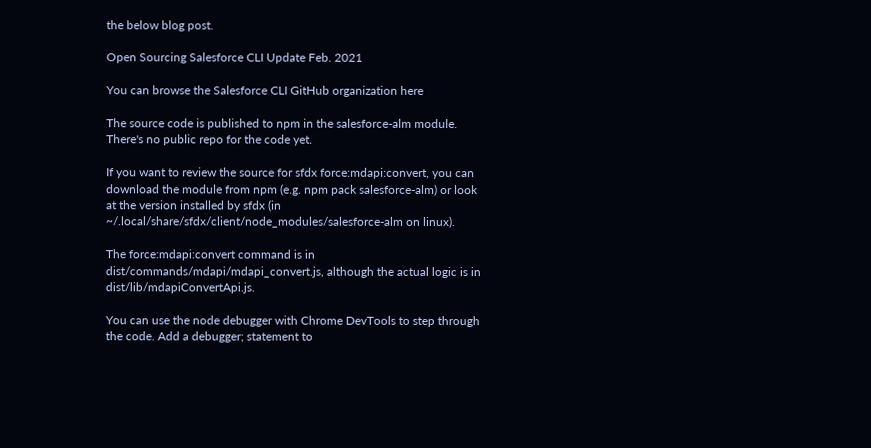the below blog post.

Open Sourcing Salesforce CLI Update Feb. 2021

You can browse the Salesforce CLI GitHub organization here

The source code is published to npm in the salesforce-alm module. There's no public repo for the code yet.

If you want to review the source for sfdx force:mdapi:convert, you can download the module from npm (e.g. npm pack salesforce-alm) or look at the version installed by sfdx (in ~/.local/share/sfdx/client/node_modules/salesforce-alm on linux).

The force:mdapi:convert command is in dist/commands/mdapi/mdapi_convert.js, although the actual logic is in dist/lib/mdapiConvertApi.js.

You can use the node debugger with Chrome DevTools to step through the code. Add a debugger; statement to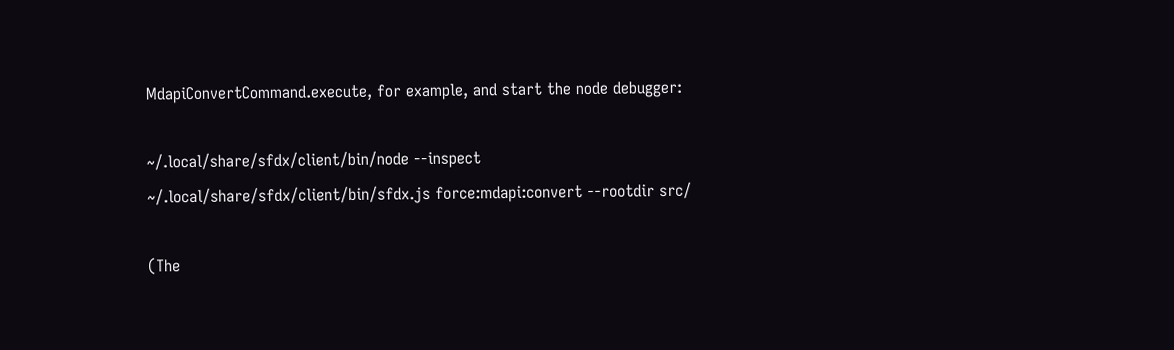MdapiConvertCommand.execute, for example, and start the node debugger:

~/.local/share/sfdx/client/bin/node --inspect ~/.local/share/sfdx/client/bin/sfdx.js force:mdapi:convert --rootdir src/

(The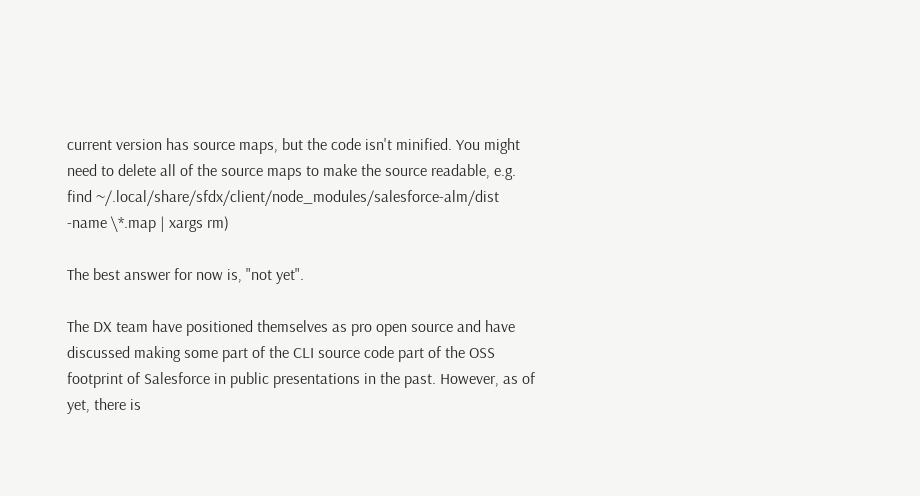current version has source maps, but the code isn't minified. You might need to delete all of the source maps to make the source readable, e.g. find ~/.local/share/sfdx/client/node_modules/salesforce-alm/dist -name \*.map | xargs rm)

The best answer for now is, "not yet".

The DX team have positioned themselves as pro open source and have discussed making some part of the CLI source code part of the OSS footprint of Salesforce in public presentations in the past. However, as of yet, there is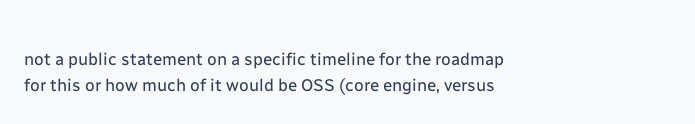not a public statement on a specific timeline for the roadmap for this or how much of it would be OSS (core engine, versus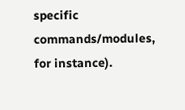specific commands/modules, for instance).